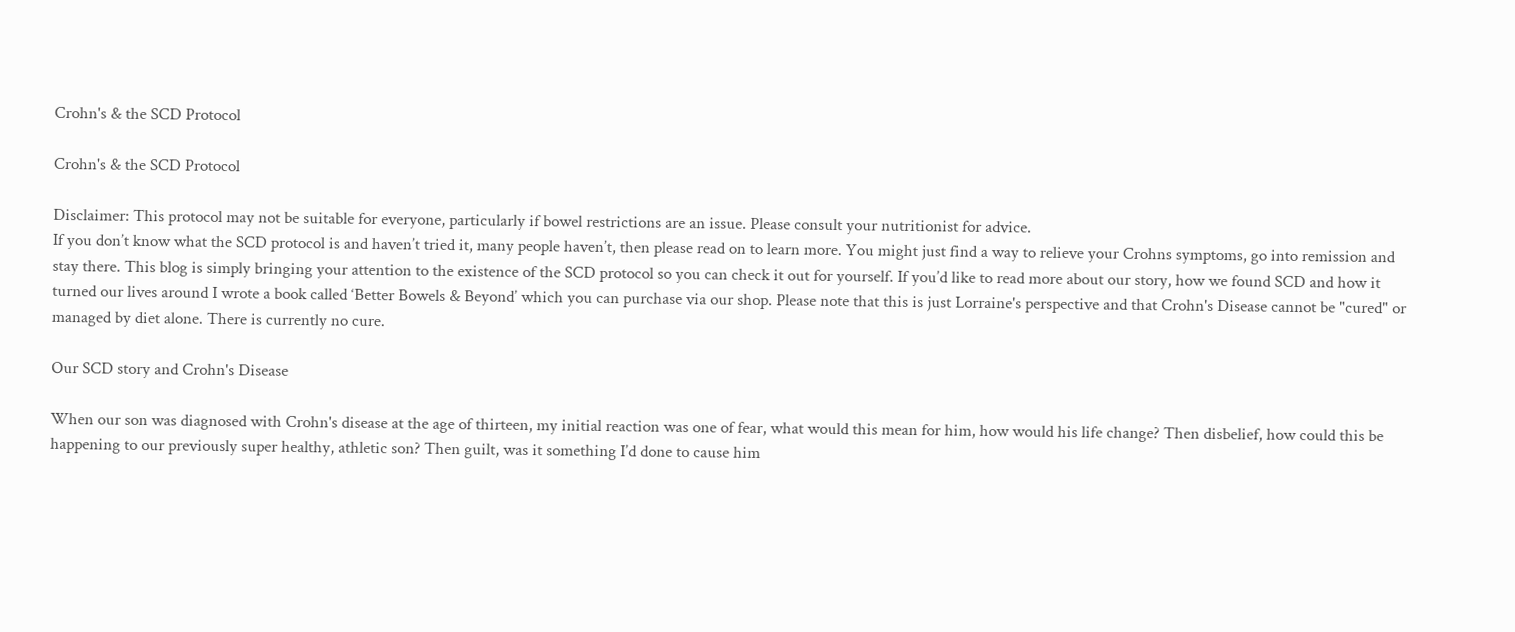Crohn's & the SCD Protocol

Crohn's & the SCD Protocol

Disclaimer: This protocol may not be suitable for everyone, particularly if bowel restrictions are an issue. Please consult your nutritionist for advice.
If you don’t know what the SCD protocol is and haven’t tried it, many people haven’t, then please read on to learn more. You might just find a way to relieve your Crohns symptoms, go into remission and stay there. This blog is simply bringing your attention to the existence of the SCD protocol so you can check it out for yourself. If you’d like to read more about our story, how we found SCD and how it turned our lives around I wrote a book called ‘Better Bowels & Beyond’ which you can purchase via our shop. Please note that this is just Lorraine's perspective and that Crohn's Disease cannot be "cured" or managed by diet alone. There is currently no cure.

Our SCD story and Crohn's Disease

When our son was diagnosed with Crohn's disease at the age of thirteen, my initial reaction was one of fear, what would this mean for him, how would his life change? Then disbelief, how could this be happening to our previously super healthy, athletic son? Then guilt, was it something I’d done to cause him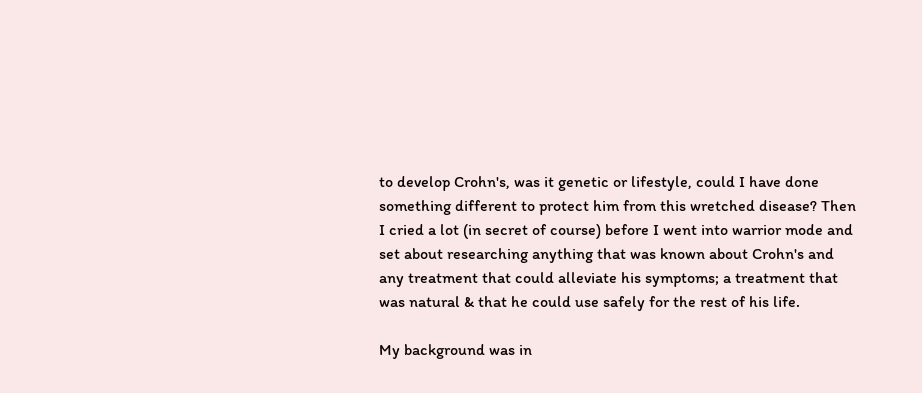to develop Crohn's, was it genetic or lifestyle, could I have done something different to protect him from this wretched disease? Then I cried a lot (in secret of course) before I went into warrior mode and set about researching anything that was known about Crohn's and any treatment that could alleviate his symptoms; a treatment that was natural & that he could use safely for the rest of his life.

My background was in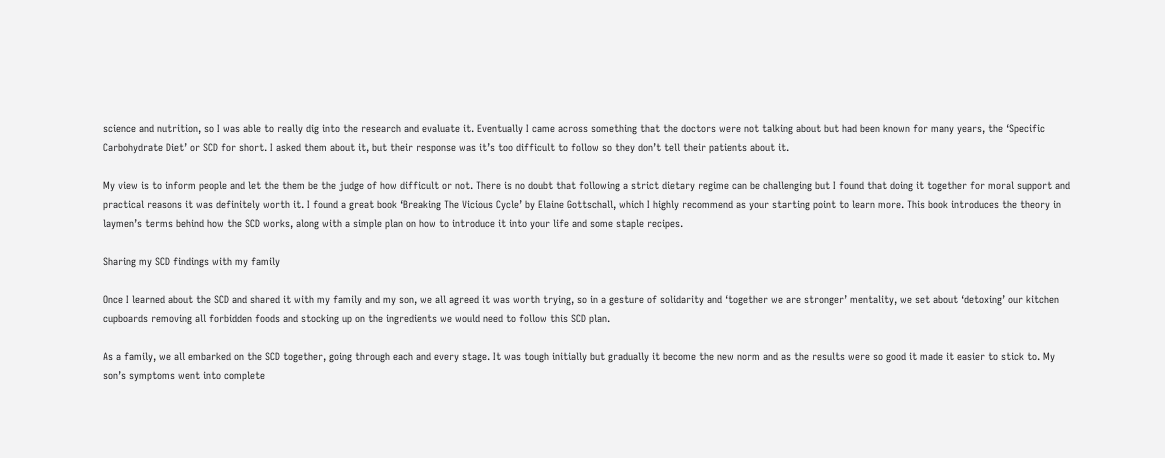science and nutrition, so I was able to really dig into the research and evaluate it. Eventually I came across something that the doctors were not talking about but had been known for many years, the ‘Specific Carbohydrate Diet’ or SCD for short. I asked them about it, but their response was it’s too difficult to follow so they don’t tell their patients about it.

My view is to inform people and let the them be the judge of how difficult or not. There is no doubt that following a strict dietary regime can be challenging but I found that doing it together for moral support and practical reasons it was definitely worth it. I found a great book ‘Breaking The Vicious Cycle’ by Elaine Gottschall, which I highly recommend as your starting point to learn more. This book introduces the theory in laymen’s terms behind how the SCD works, along with a simple plan on how to introduce it into your life and some staple recipes.

Sharing my SCD findings with my family

Once I learned about the SCD and shared it with my family and my son, we all agreed it was worth trying, so in a gesture of solidarity and ‘together we are stronger’ mentality, we set about ‘detoxing’ our kitchen cupboards removing all forbidden foods and stocking up on the ingredients we would need to follow this SCD plan.

As a family, we all embarked on the SCD together, going through each and every stage. It was tough initially but gradually it become the new norm and as the results were so good it made it easier to stick to. My son’s symptoms went into complete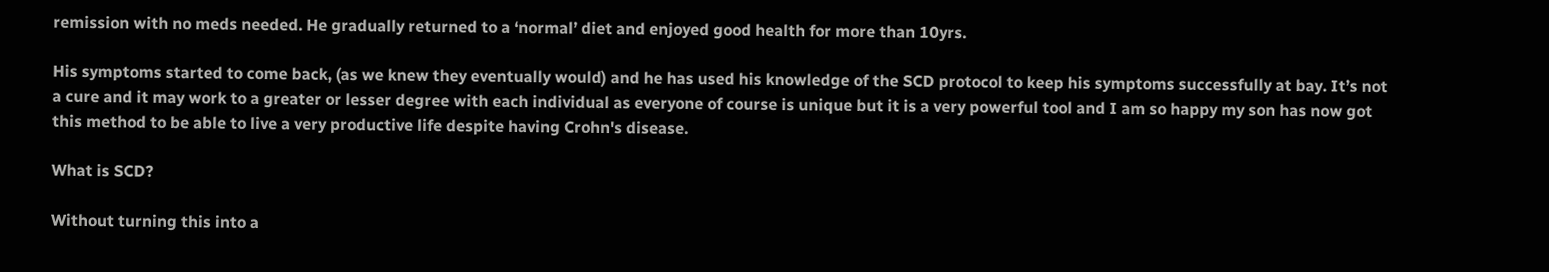remission with no meds needed. He gradually returned to a ‘normal’ diet and enjoyed good health for more than 10yrs.

His symptoms started to come back, (as we knew they eventually would) and he has used his knowledge of the SCD protocol to keep his symptoms successfully at bay. It’s not a cure and it may work to a greater or lesser degree with each individual as everyone of course is unique but it is a very powerful tool and I am so happy my son has now got this method to be able to live a very productive life despite having Crohn's disease.

What is SCD?

Without turning this into a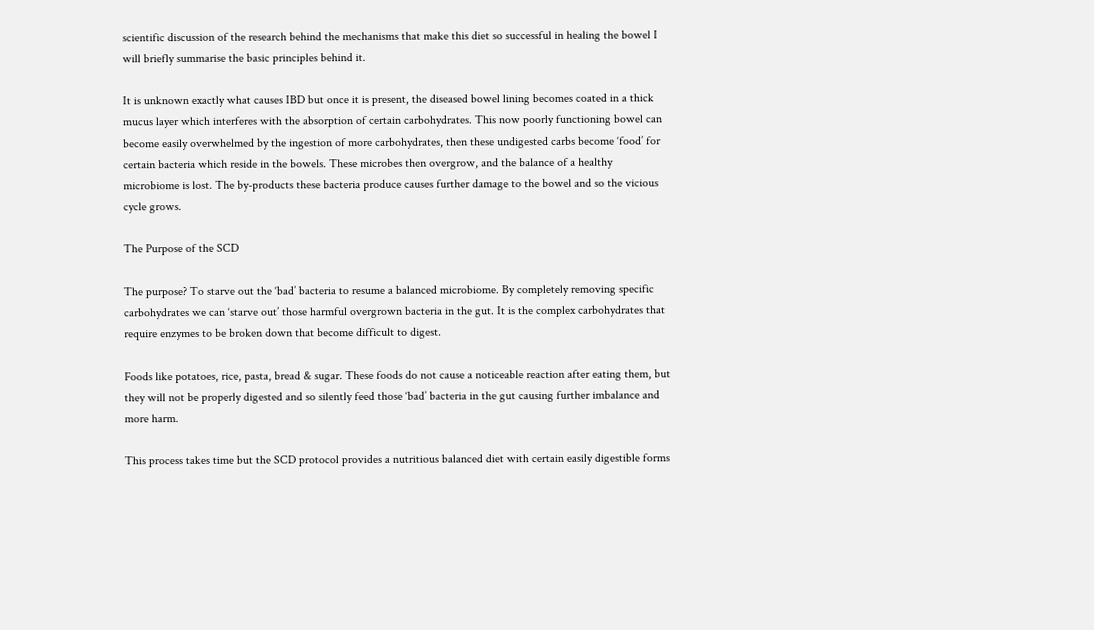scientific discussion of the research behind the mechanisms that make this diet so successful in healing the bowel I will briefly summarise the basic principles behind it.

It is unknown exactly what causes IBD but once it is present, the diseased bowel lining becomes coated in a thick mucus layer which interferes with the absorption of certain carbohydrates. This now poorly functioning bowel can become easily overwhelmed by the ingestion of more carbohydrates, then these undigested carbs become ‘food’ for certain bacteria which reside in the bowels. These microbes then overgrow, and the balance of a healthy microbiome is lost. The by-products these bacteria produce causes further damage to the bowel and so the vicious cycle grows.

The Purpose of the SCD

The purpose? To starve out the ‘bad’ bacteria to resume a balanced microbiome. By completely removing specific carbohydrates we can ‘starve out’ those harmful overgrown bacteria in the gut. It is the complex carbohydrates that require enzymes to be broken down that become difficult to digest.

Foods like potatoes, rice, pasta, bread & sugar. These foods do not cause a noticeable reaction after eating them, but they will not be properly digested and so silently feed those ‘bad’ bacteria in the gut causing further imbalance and more harm.

This process takes time but the SCD protocol provides a nutritious balanced diet with certain easily digestible forms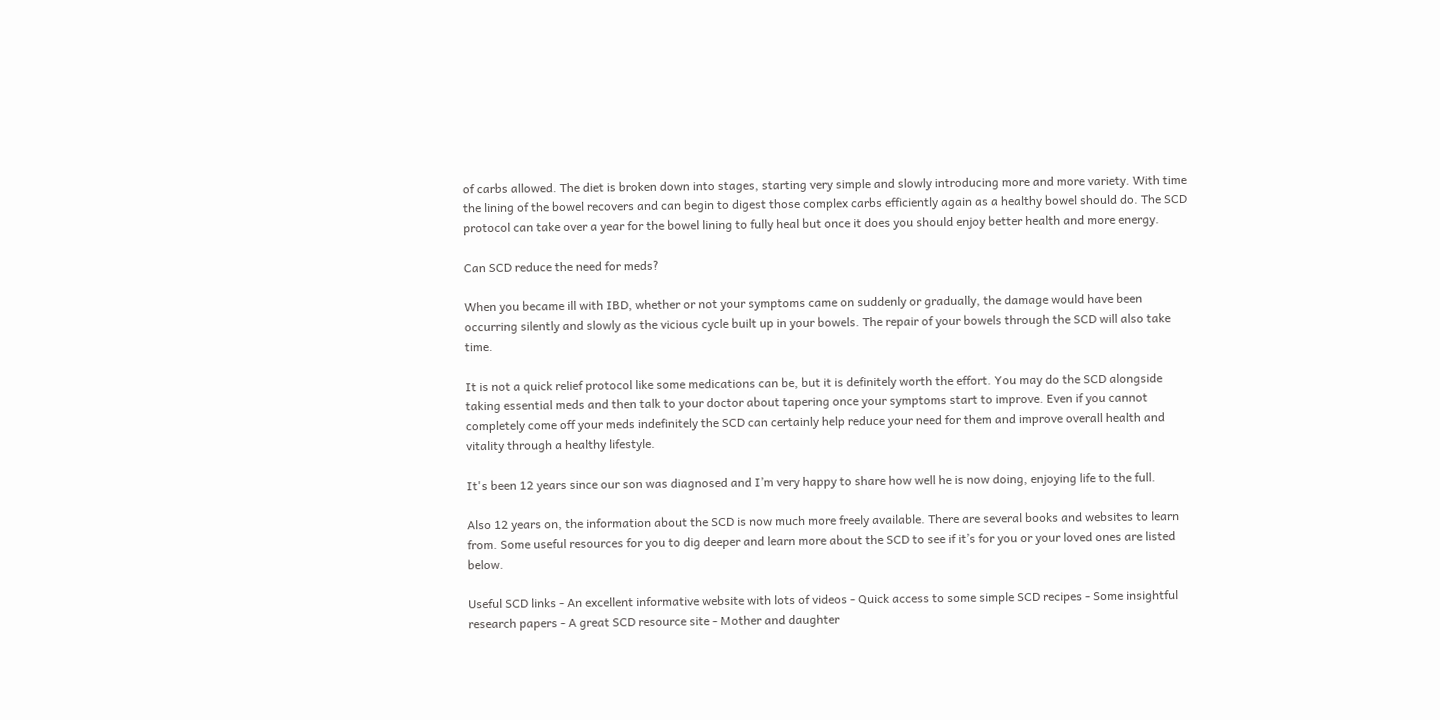of carbs allowed. The diet is broken down into stages, starting very simple and slowly introducing more and more variety. With time the lining of the bowel recovers and can begin to digest those complex carbs efficiently again as a healthy bowel should do. The SCD protocol can take over a year for the bowel lining to fully heal but once it does you should enjoy better health and more energy.

Can SCD reduce the need for meds?

When you became ill with IBD, whether or not your symptoms came on suddenly or gradually, the damage would have been occurring silently and slowly as the vicious cycle built up in your bowels. The repair of your bowels through the SCD will also take time.

It is not a quick relief protocol like some medications can be, but it is definitely worth the effort. You may do the SCD alongside taking essential meds and then talk to your doctor about tapering once your symptoms start to improve. Even if you cannot completely come off your meds indefinitely the SCD can certainly help reduce your need for them and improve overall health and vitality through a healthy lifestyle.

It's been 12 years since our son was diagnosed and I’m very happy to share how well he is now doing, enjoying life to the full.

Also 12 years on, the information about the SCD is now much more freely available. There are several books and websites to learn from. Some useful resources for you to dig deeper and learn more about the SCD to see if it’s for you or your loved ones are listed below.

Useful SCD links - An excellent informative website with lots of videos - Quick access to some simple SCD recipes - Some insightful research papers - A great SCD resource site - Mother and daughter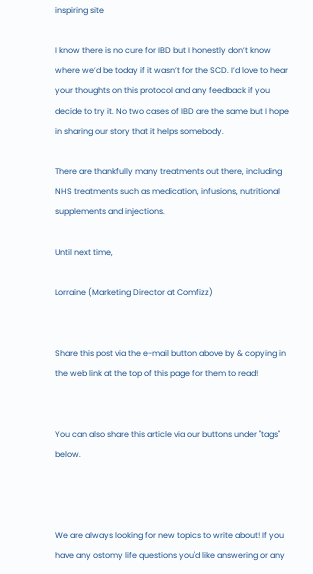inspiring site

I know there is no cure for IBD but I honestly don’t know where we’d be today if it wasn’t for the SCD. I’d love to hear your thoughts on this protocol and any feedback if you decide to try it. No two cases of IBD are the same but I hope in sharing our story that it helps somebody.

There are thankfully many treatments out there, including NHS treatments such as medication, infusions, nutritional supplements and injections.

Until next time,

Lorraine (Marketing Director at Comfizz)


Share this post via the e-mail button above by & copying in the web link at the top of this page for them to read!


You can also share this article via our buttons under "tags" below.



We are always looking for new topics to write about! If you have any ostomy life questions you'd like answering or any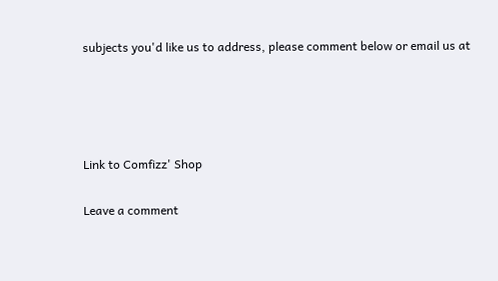subjects you'd like us to address, please comment below or email us at




Link to Comfizz' Shop

Leave a comment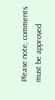Please note, comments must be approved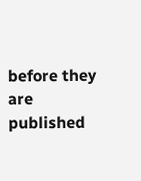before they are published